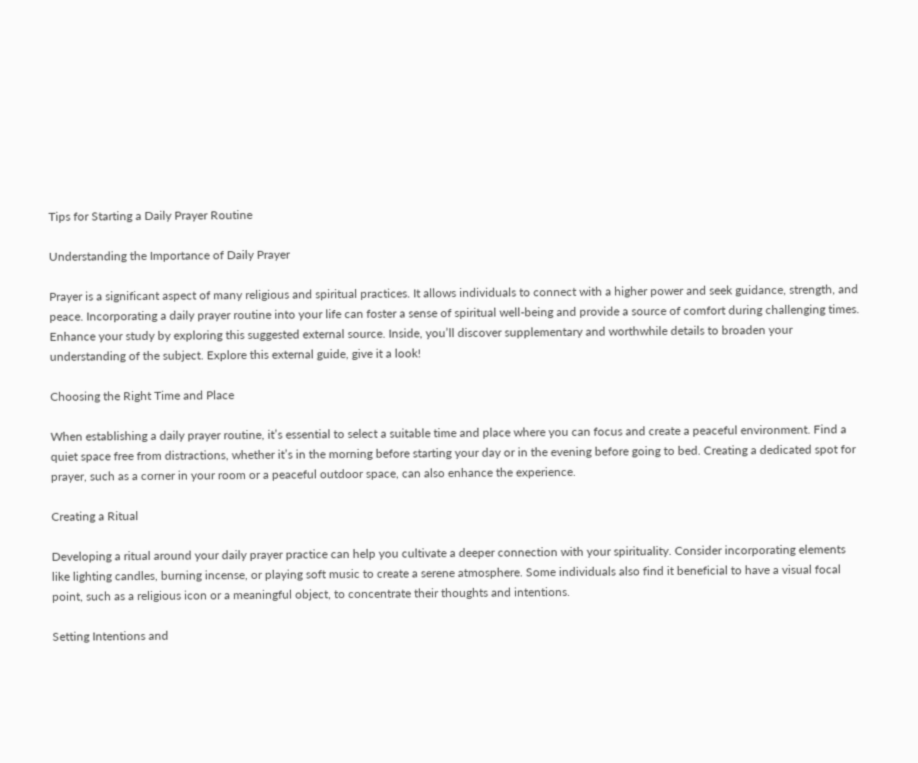Tips for Starting a Daily Prayer Routine

Understanding the Importance of Daily Prayer

Prayer is a significant aspect of many religious and spiritual practices. It allows individuals to connect with a higher power and seek guidance, strength, and peace. Incorporating a daily prayer routine into your life can foster a sense of spiritual well-being and provide a source of comfort during challenging times. Enhance your study by exploring this suggested external source. Inside, you’ll discover supplementary and worthwhile details to broaden your understanding of the subject. Explore this external guide, give it a look!

Choosing the Right Time and Place

When establishing a daily prayer routine, it’s essential to select a suitable time and place where you can focus and create a peaceful environment. Find a quiet space free from distractions, whether it’s in the morning before starting your day or in the evening before going to bed. Creating a dedicated spot for prayer, such as a corner in your room or a peaceful outdoor space, can also enhance the experience.

Creating a Ritual

Developing a ritual around your daily prayer practice can help you cultivate a deeper connection with your spirituality. Consider incorporating elements like lighting candles, burning incense, or playing soft music to create a serene atmosphere. Some individuals also find it beneficial to have a visual focal point, such as a religious icon or a meaningful object, to concentrate their thoughts and intentions.

Setting Intentions and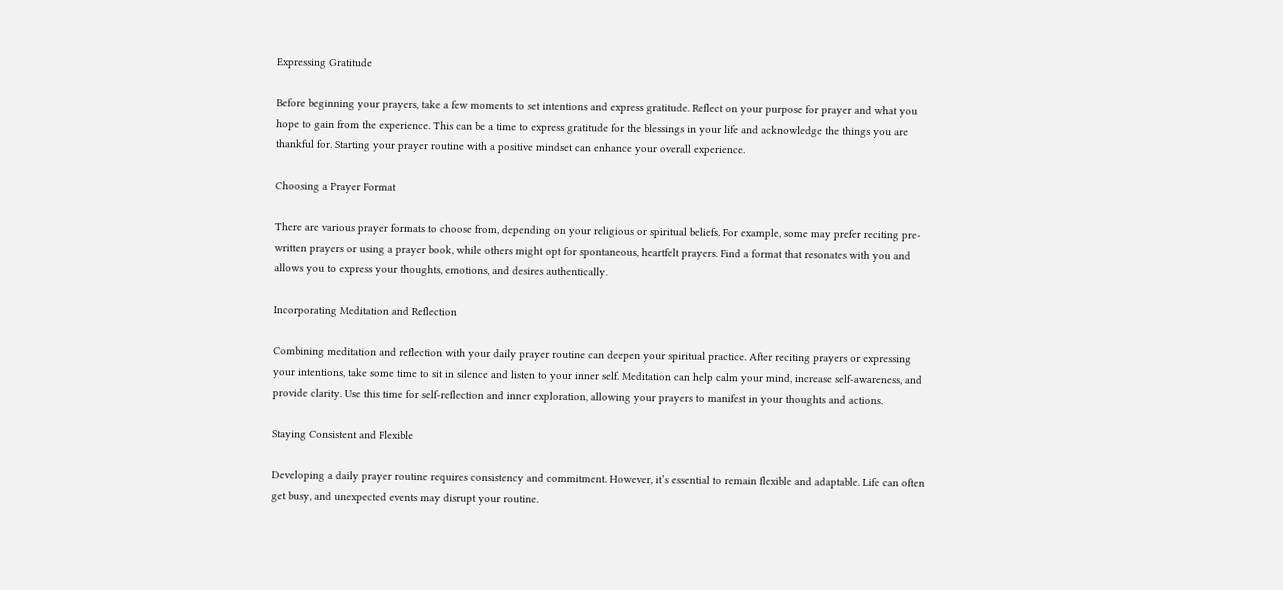Expressing Gratitude

Before beginning your prayers, take a few moments to set intentions and express gratitude. Reflect on your purpose for prayer and what you hope to gain from the experience. This can be a time to express gratitude for the blessings in your life and acknowledge the things you are thankful for. Starting your prayer routine with a positive mindset can enhance your overall experience.

Choosing a Prayer Format

There are various prayer formats to choose from, depending on your religious or spiritual beliefs. For example, some may prefer reciting pre-written prayers or using a prayer book, while others might opt for spontaneous, heartfelt prayers. Find a format that resonates with you and allows you to express your thoughts, emotions, and desires authentically.

Incorporating Meditation and Reflection

Combining meditation and reflection with your daily prayer routine can deepen your spiritual practice. After reciting prayers or expressing your intentions, take some time to sit in silence and listen to your inner self. Meditation can help calm your mind, increase self-awareness, and provide clarity. Use this time for self-reflection and inner exploration, allowing your prayers to manifest in your thoughts and actions.

Staying Consistent and Flexible

Developing a daily prayer routine requires consistency and commitment. However, it’s essential to remain flexible and adaptable. Life can often get busy, and unexpected events may disrupt your routine.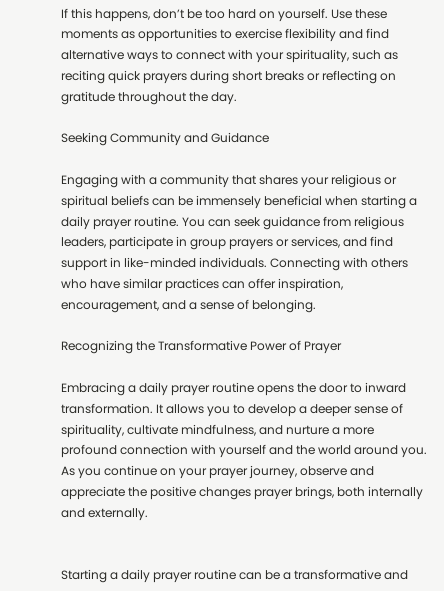If this happens, don’t be too hard on yourself. Use these moments as opportunities to exercise flexibility and find alternative ways to connect with your spirituality, such as reciting quick prayers during short breaks or reflecting on gratitude throughout the day.

Seeking Community and Guidance

Engaging with a community that shares your religious or spiritual beliefs can be immensely beneficial when starting a daily prayer routine. You can seek guidance from religious leaders, participate in group prayers or services, and find support in like-minded individuals. Connecting with others who have similar practices can offer inspiration, encouragement, and a sense of belonging.

Recognizing the Transformative Power of Prayer

Embracing a daily prayer routine opens the door to inward transformation. It allows you to develop a deeper sense of spirituality, cultivate mindfulness, and nurture a more profound connection with yourself and the world around you. As you continue on your prayer journey, observe and appreciate the positive changes prayer brings, both internally and externally.


Starting a daily prayer routine can be a transformative and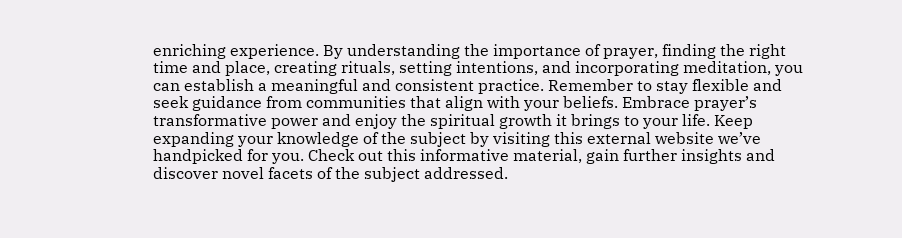enriching experience. By understanding the importance of prayer, finding the right time and place, creating rituals, setting intentions, and incorporating meditation, you can establish a meaningful and consistent practice. Remember to stay flexible and seek guidance from communities that align with your beliefs. Embrace prayer’s transformative power and enjoy the spiritual growth it brings to your life. Keep expanding your knowledge of the subject by visiting this external website we’ve handpicked for you. Check out this informative material, gain further insights and discover novel facets of the subject addressed.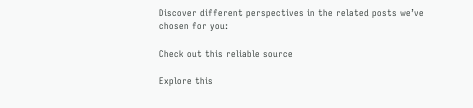Discover different perspectives in the related posts we’ve chosen for you:

Check out this reliable source

Explore this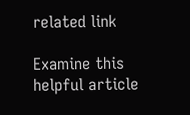related link

Examine this helpful article